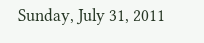Sunday, July 31, 2011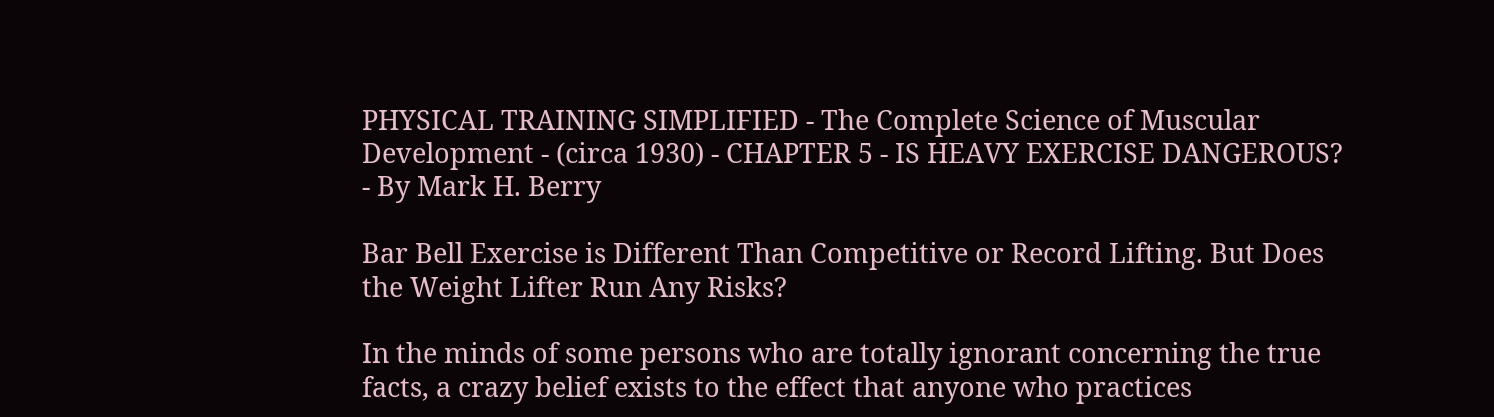PHYSICAL TRAINING SIMPLIFIED - The Complete Science of Muscular Development - (circa 1930) - CHAPTER 5 - IS HEAVY EXERCISE DANGEROUS? - By Mark H. Berry

Bar Bell Exercise is Different Than Competitive or Record Lifting. But Does the Weight Lifter Run Any Risks?

In the minds of some persons who are totally ignorant concerning the true facts, a crazy belief exists to the effect that anyone who practices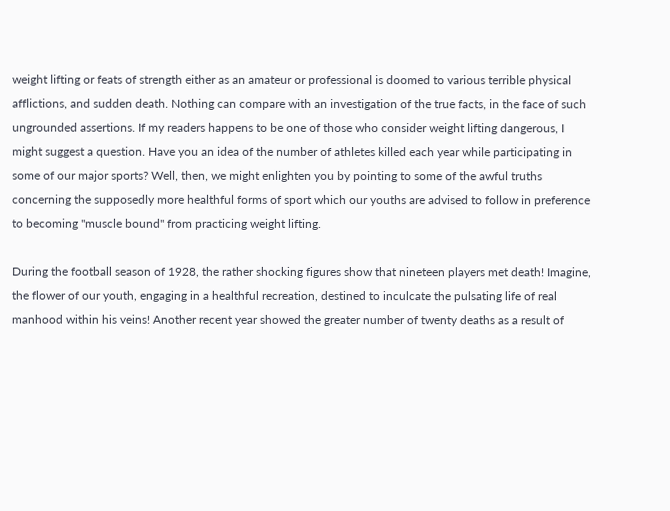weight lifting or feats of strength either as an amateur or professional is doomed to various terrible physical afflictions, and sudden death. Nothing can compare with an investigation of the true facts, in the face of such ungrounded assertions. If my readers happens to be one of those who consider weight lifting dangerous, I might suggest a question. Have you an idea of the number of athletes killed each year while participating in some of our major sports? Well, then, we might enlighten you by pointing to some of the awful truths concerning the supposedly more healthful forms of sport which our youths are advised to follow in preference to becoming "muscle bound" from practicing weight lifting.

During the football season of 1928, the rather shocking figures show that nineteen players met death! Imagine, the flower of our youth, engaging in a healthful recreation, destined to inculcate the pulsating life of real manhood within his veins! Another recent year showed the greater number of twenty deaths as a result of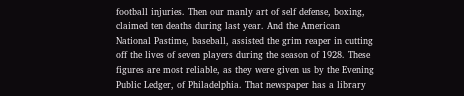football injuries. Then our manly art of self defense, boxing, claimed ten deaths during last year. And the American National Pastime, baseball, assisted the grim reaper in cutting off the lives of seven players during the season of 1928. These figures are most reliable, as they were given us by the Evening Public Ledger, of Philadelphia. That newspaper has a library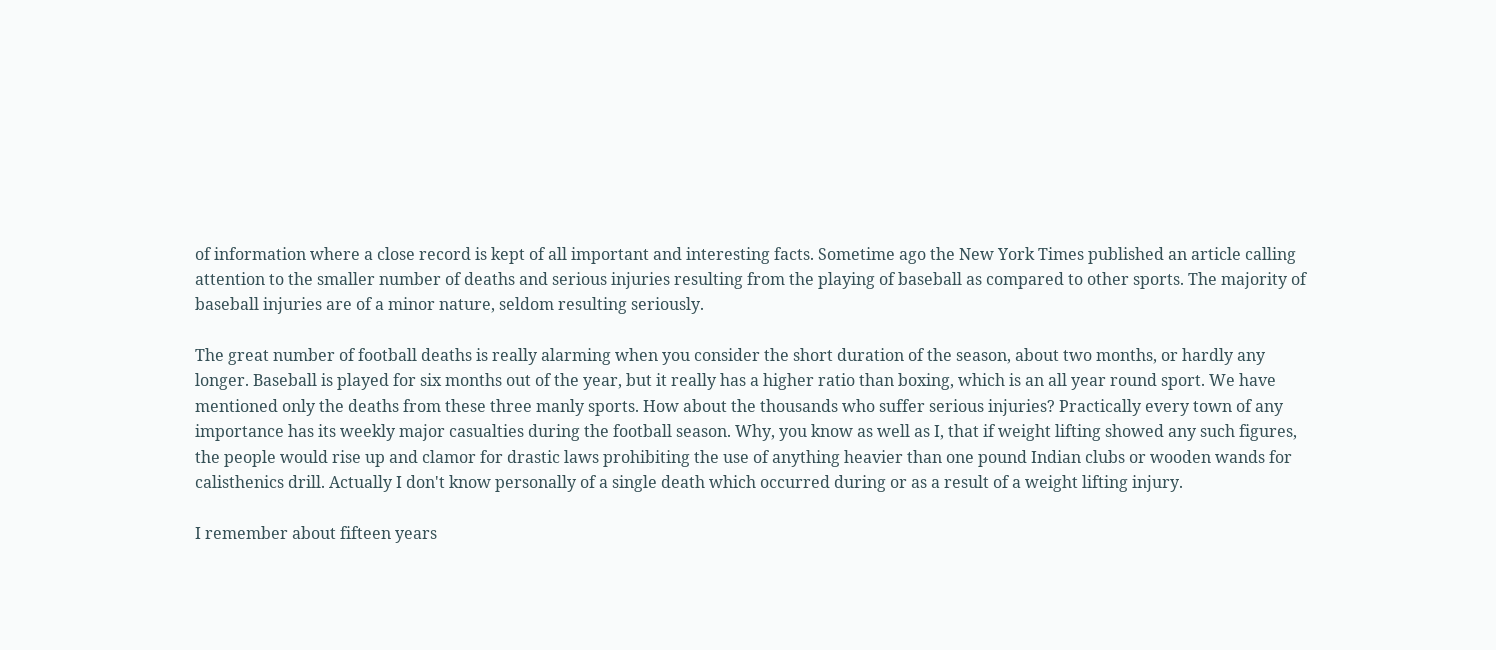of information where a close record is kept of all important and interesting facts. Sometime ago the New York Times published an article calling attention to the smaller number of deaths and serious injuries resulting from the playing of baseball as compared to other sports. The majority of baseball injuries are of a minor nature, seldom resulting seriously.

The great number of football deaths is really alarming when you consider the short duration of the season, about two months, or hardly any longer. Baseball is played for six months out of the year, but it really has a higher ratio than boxing, which is an all year round sport. We have mentioned only the deaths from these three manly sports. How about the thousands who suffer serious injuries? Practically every town of any importance has its weekly major casualties during the football season. Why, you know as well as I, that if weight lifting showed any such figures, the people would rise up and clamor for drastic laws prohibiting the use of anything heavier than one pound Indian clubs or wooden wands for calisthenics drill. Actually I don't know personally of a single death which occurred during or as a result of a weight lifting injury.

I remember about fifteen years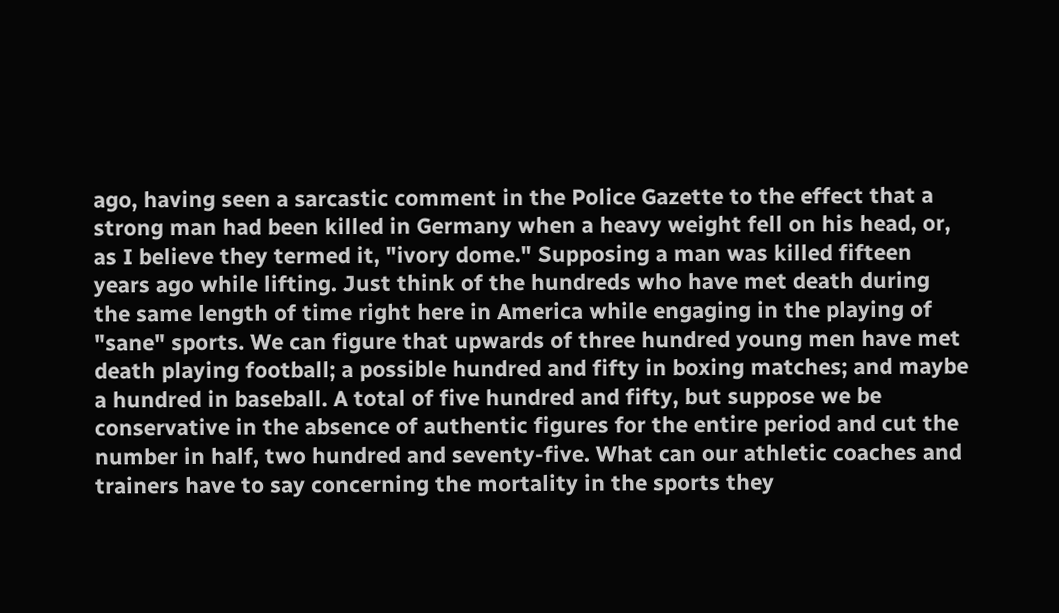ago, having seen a sarcastic comment in the Police Gazette to the effect that a strong man had been killed in Germany when a heavy weight fell on his head, or, as I believe they termed it, "ivory dome." Supposing a man was killed fifteen years ago while lifting. Just think of the hundreds who have met death during the same length of time right here in America while engaging in the playing of "sane" sports. We can figure that upwards of three hundred young men have met death playing football; a possible hundred and fifty in boxing matches; and maybe a hundred in baseball. A total of five hundred and fifty, but suppose we be conservative in the absence of authentic figures for the entire period and cut the number in half, two hundred and seventy-five. What can our athletic coaches and trainers have to say concerning the mortality in the sports they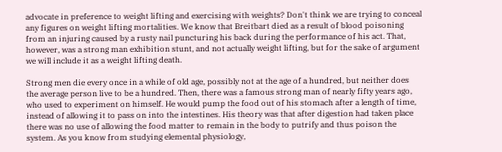advocate in preference to weight lifting and exercising with weights? Don't think we are trying to conceal any figures on weight lifting mortalities. We know that Breitbart died as a result of blood poisoning from an injuring caused by a rusty nail puncturing his back during the performance of his act. That, however, was a strong man exhibition stunt, and not actually weight lifting, but for the sake of argument we will include it as a weight lifting death.

Strong men die every once in a while of old age, possibly not at the age of a hundred, but neither does the average person live to be a hundred. Then, there was a famous strong man of nearly fifty years ago, who used to experiment on himself. He would pump the food out of his stomach after a length of time, instead of allowing it to pass on into the intestines. His theory was that after digestion had taken place there was no use of allowing the food matter to remain in the body to putrify and thus poison the system. As you know from studying elemental physiology,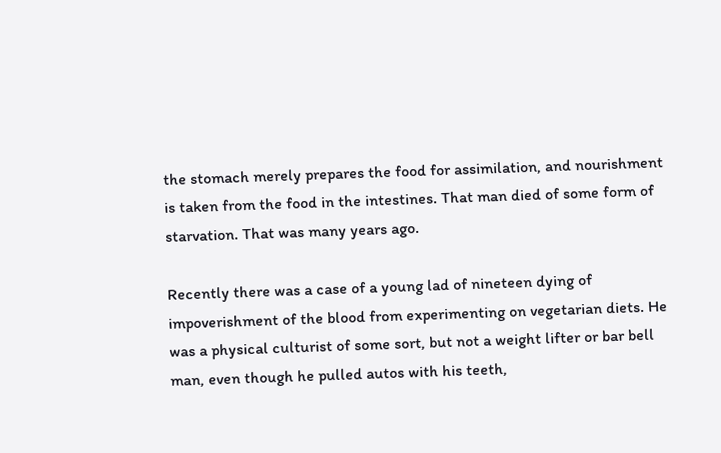the stomach merely prepares the food for assimilation, and nourishment is taken from the food in the intestines. That man died of some form of starvation. That was many years ago.

Recently there was a case of a young lad of nineteen dying of impoverishment of the blood from experimenting on vegetarian diets. He was a physical culturist of some sort, but not a weight lifter or bar bell man, even though he pulled autos with his teeth,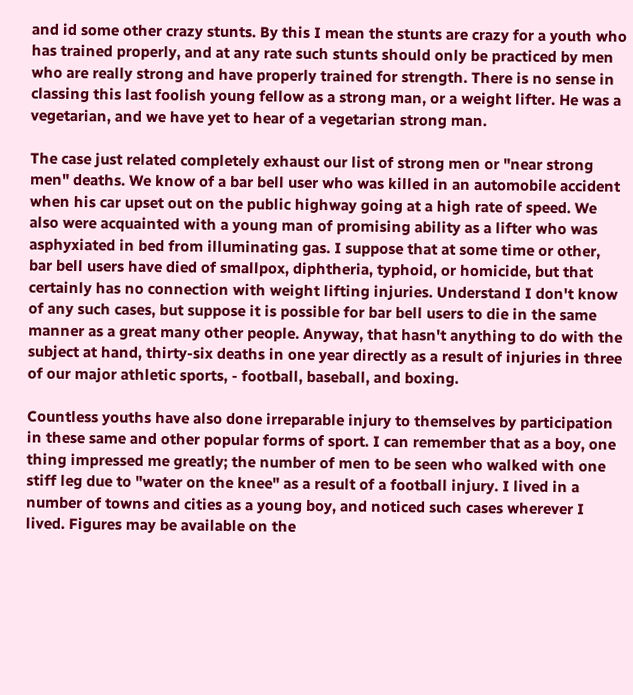and id some other crazy stunts. By this I mean the stunts are crazy for a youth who has trained properly, and at any rate such stunts should only be practiced by men who are really strong and have properly trained for strength. There is no sense in classing this last foolish young fellow as a strong man, or a weight lifter. He was a vegetarian, and we have yet to hear of a vegetarian strong man.

The case just related completely exhaust our list of strong men or "near strong men" deaths. We know of a bar bell user who was killed in an automobile accident when his car upset out on the public highway going at a high rate of speed. We also were acquainted with a young man of promising ability as a lifter who was asphyxiated in bed from illuminating gas. I suppose that at some time or other, bar bell users have died of smallpox, diphtheria, typhoid, or homicide, but that certainly has no connection with weight lifting injuries. Understand I don't know of any such cases, but suppose it is possible for bar bell users to die in the same manner as a great many other people. Anyway, that hasn't anything to do with the subject at hand, thirty-six deaths in one year directly as a result of injuries in three of our major athletic sports, - football, baseball, and boxing.

Countless youths have also done irreparable injury to themselves by participation in these same and other popular forms of sport. I can remember that as a boy, one thing impressed me greatly; the number of men to be seen who walked with one stiff leg due to "water on the knee" as a result of a football injury. I lived in a number of towns and cities as a young boy, and noticed such cases wherever I lived. Figures may be available on the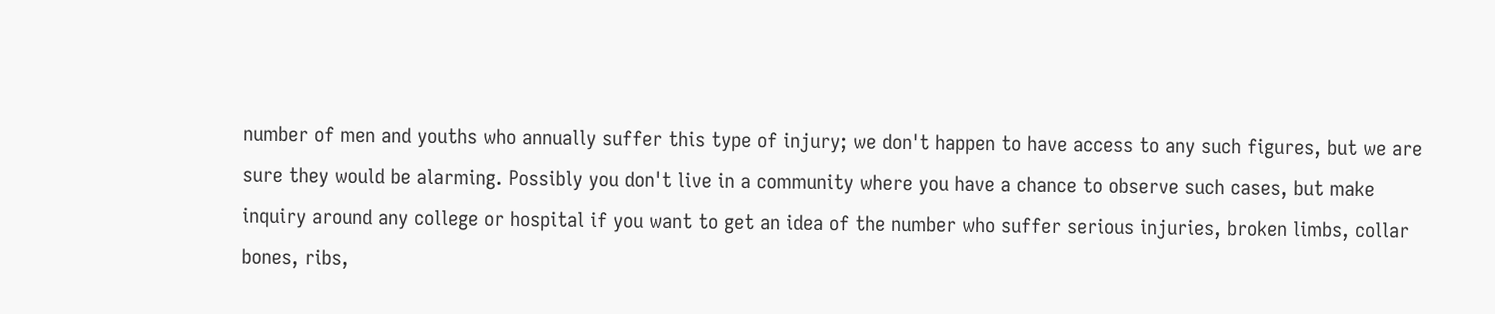number of men and youths who annually suffer this type of injury; we don't happen to have access to any such figures, but we are sure they would be alarming. Possibly you don't live in a community where you have a chance to observe such cases, but make inquiry around any college or hospital if you want to get an idea of the number who suffer serious injuries, broken limbs, collar bones, ribs,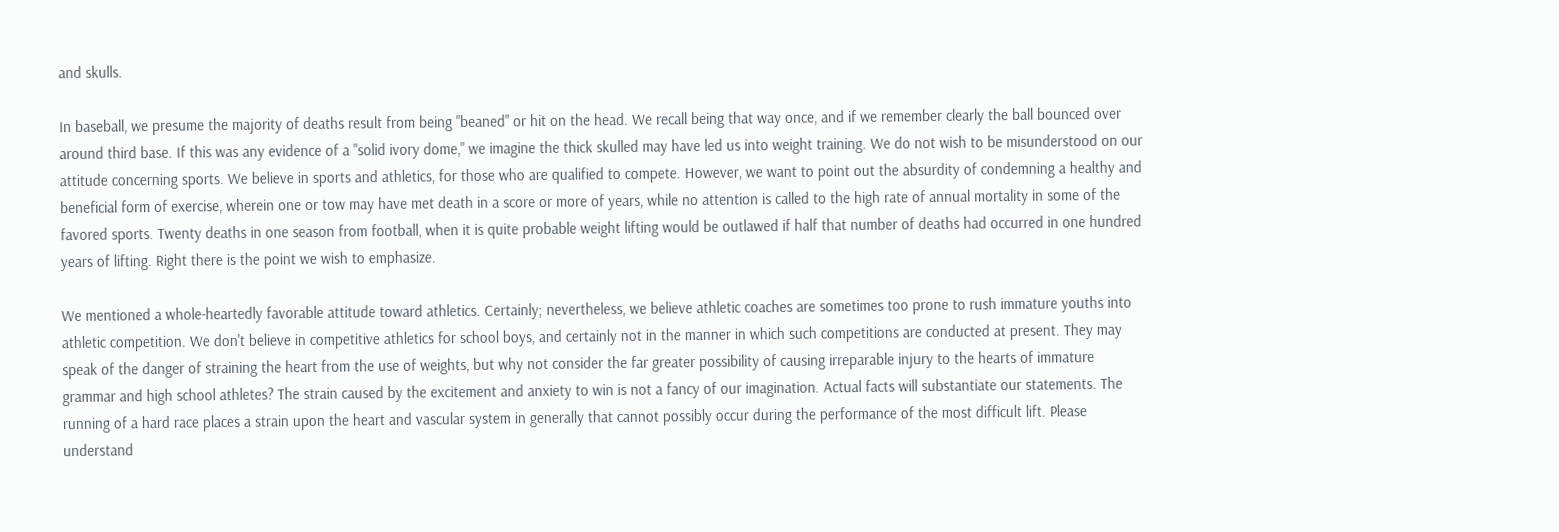and skulls.

In baseball, we presume the majority of deaths result from being "beaned" or hit on the head. We recall being that way once, and if we remember clearly the ball bounced over around third base. If this was any evidence of a "solid ivory dome," we imagine the thick skulled may have led us into weight training. We do not wish to be misunderstood on our attitude concerning sports. We believe in sports and athletics, for those who are qualified to compete. However, we want to point out the absurdity of condemning a healthy and beneficial form of exercise, wherein one or tow may have met death in a score or more of years, while no attention is called to the high rate of annual mortality in some of the favored sports. Twenty deaths in one season from football, when it is quite probable weight lifting would be outlawed if half that number of deaths had occurred in one hundred years of lifting. Right there is the point we wish to emphasize.

We mentioned a whole-heartedly favorable attitude toward athletics. Certainly; nevertheless, we believe athletic coaches are sometimes too prone to rush immature youths into athletic competition. We don't believe in competitive athletics for school boys, and certainly not in the manner in which such competitions are conducted at present. They may speak of the danger of straining the heart from the use of weights, but why not consider the far greater possibility of causing irreparable injury to the hearts of immature grammar and high school athletes? The strain caused by the excitement and anxiety to win is not a fancy of our imagination. Actual facts will substantiate our statements. The running of a hard race places a strain upon the heart and vascular system in generally that cannot possibly occur during the performance of the most difficult lift. Please understand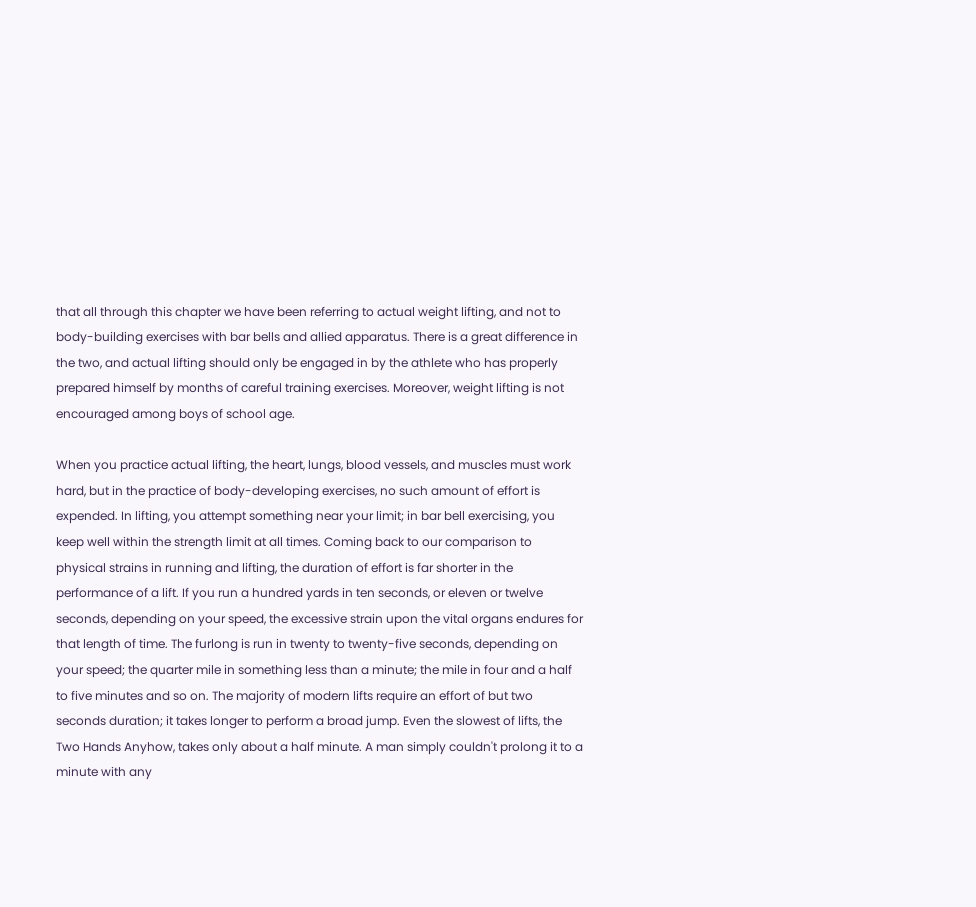that all through this chapter we have been referring to actual weight lifting, and not to body-building exercises with bar bells and allied apparatus. There is a great difference in the two, and actual lifting should only be engaged in by the athlete who has properly prepared himself by months of careful training exercises. Moreover, weight lifting is not encouraged among boys of school age.

When you practice actual lifting, the heart, lungs, blood vessels, and muscles must work hard, but in the practice of body-developing exercises, no such amount of effort is expended. In lifting, you attempt something near your limit; in bar bell exercising, you keep well within the strength limit at all times. Coming back to our comparison to physical strains in running and lifting, the duration of effort is far shorter in the performance of a lift. If you run a hundred yards in ten seconds, or eleven or twelve seconds, depending on your speed, the excessive strain upon the vital organs endures for that length of time. The furlong is run in twenty to twenty-five seconds, depending on your speed; the quarter mile in something less than a minute; the mile in four and a half to five minutes and so on. The majority of modern lifts require an effort of but two seconds duration; it takes longer to perform a broad jump. Even the slowest of lifts, the Two Hands Anyhow, takes only about a half minute. A man simply couldn't prolong it to a minute with any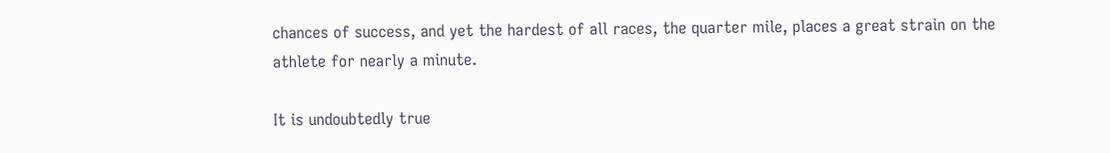chances of success, and yet the hardest of all races, the quarter mile, places a great strain on the athlete for nearly a minute.

It is undoubtedly true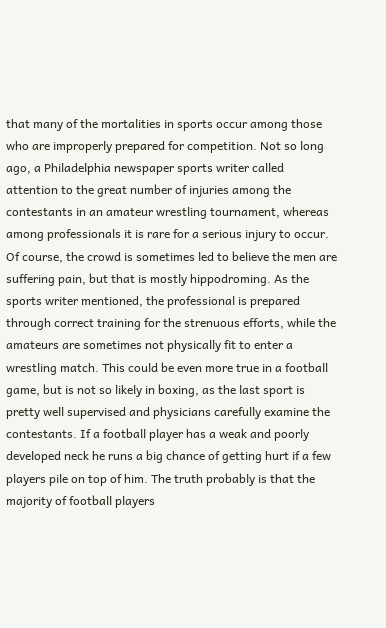that many of the mortalities in sports occur among those who are improperly prepared for competition. Not so long ago, a Philadelphia newspaper sports writer called attention to the great number of injuries among the contestants in an amateur wrestling tournament, whereas among professionals it is rare for a serious injury to occur. Of course, the crowd is sometimes led to believe the men are suffering pain, but that is mostly hippodroming. As the sports writer mentioned, the professional is prepared through correct training for the strenuous efforts, while the amateurs are sometimes not physically fit to enter a wrestling match. This could be even more true in a football game, but is not so likely in boxing, as the last sport is pretty well supervised and physicians carefully examine the contestants. If a football player has a weak and poorly developed neck he runs a big chance of getting hurt if a few players pile on top of him. The truth probably is that the majority of football players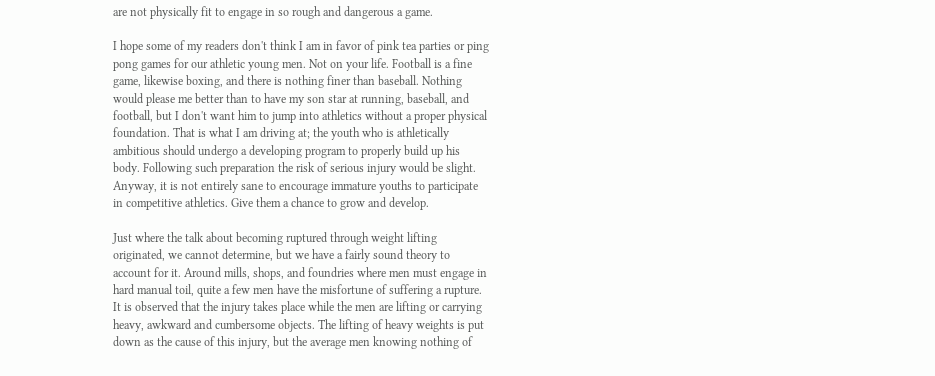are not physically fit to engage in so rough and dangerous a game.

I hope some of my readers don't think I am in favor of pink tea parties or ping pong games for our athletic young men. Not on your life. Football is a fine game, likewise boxing, and there is nothing finer than baseball. Nothing would please me better than to have my son star at running, baseball, and football, but I don't want him to jump into athletics without a proper physical foundation. That is what I am driving at; the youth who is athletically ambitious should undergo a developing program to properly build up his body. Following such preparation the risk of serious injury would be slight. Anyway, it is not entirely sane to encourage immature youths to participate in competitive athletics. Give them a chance to grow and develop.

Just where the talk about becoming ruptured through weight lifting originated, we cannot determine, but we have a fairly sound theory to account for it. Around mills, shops, and foundries where men must engage in hard manual toil, quite a few men have the misfortune of suffering a rupture. It is observed that the injury takes place while the men are lifting or carrying heavy, awkward and cumbersome objects. The lifting of heavy weights is put down as the cause of this injury, but the average men knowing nothing of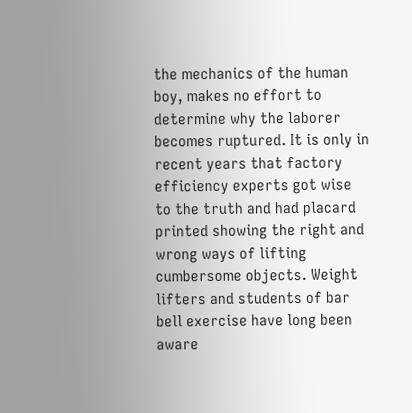the mechanics of the human boy, makes no effort to determine why the laborer becomes ruptured. It is only in recent years that factory efficiency experts got wise to the truth and had placard printed showing the right and wrong ways of lifting cumbersome objects. Weight lifters and students of bar bell exercise have long been aware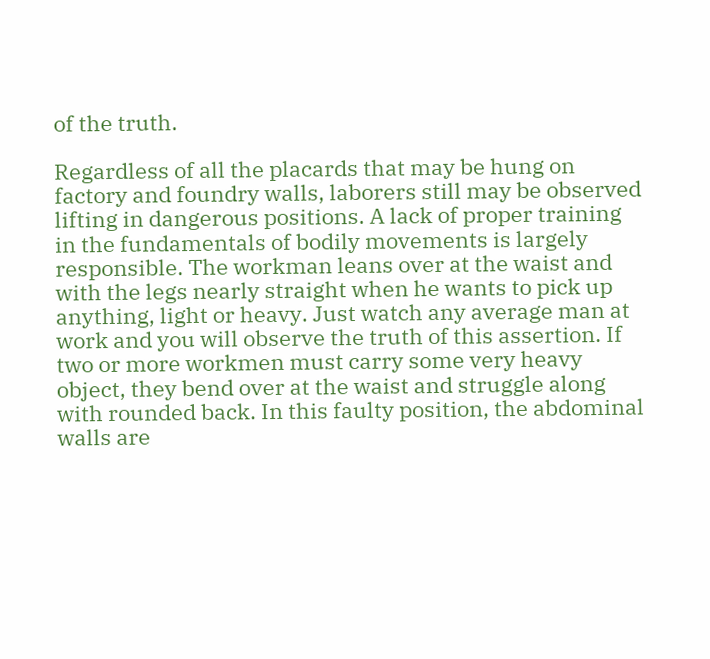of the truth.

Regardless of all the placards that may be hung on factory and foundry walls, laborers still may be observed lifting in dangerous positions. A lack of proper training in the fundamentals of bodily movements is largely responsible. The workman leans over at the waist and with the legs nearly straight when he wants to pick up anything, light or heavy. Just watch any average man at work and you will observe the truth of this assertion. If two or more workmen must carry some very heavy object, they bend over at the waist and struggle along with rounded back. In this faulty position, the abdominal walls are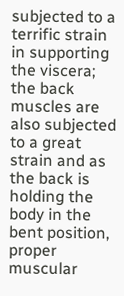subjected to a terrific strain in supporting the viscera; the back muscles are also subjected to a great strain and as the back is holding the body in the bent position, proper muscular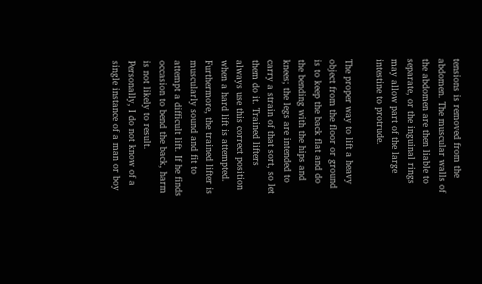tensions is removed from the abdomen. The muscular walls of the abdomen are then liable to separate, or the inguinal rings may allow part of the large intestine to protrude.

The proper way to lift a heavy object from the floor or ground is to keep the back flat and do the bending with the hips and knees; the legs are intended to carry a strain of that sort, so let them do it. Trained lifters always use this correct position when a hard lift is attempted. Furthermore, the trained lifter is muscularly sound and fit to attempt a difficult lift. If he finds occasion to bend the back, harm is not likely to result. Personally, I do not know of a single instance of a man or boy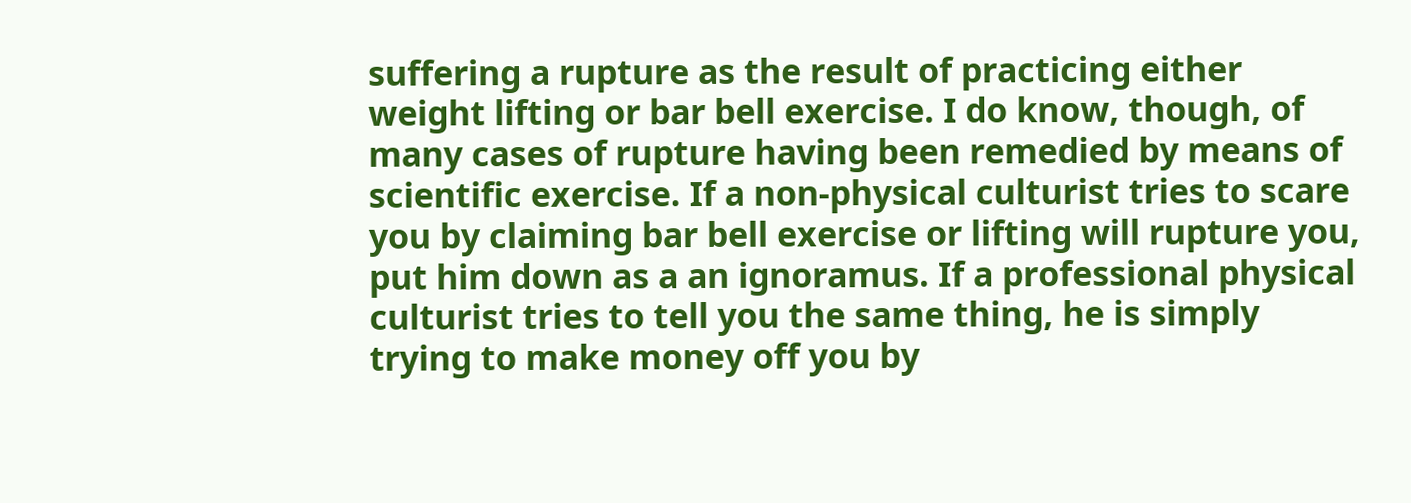suffering a rupture as the result of practicing either weight lifting or bar bell exercise. I do know, though, of many cases of rupture having been remedied by means of scientific exercise. If a non-physical culturist tries to scare you by claiming bar bell exercise or lifting will rupture you, put him down as a an ignoramus. If a professional physical culturist tries to tell you the same thing, he is simply trying to make money off you by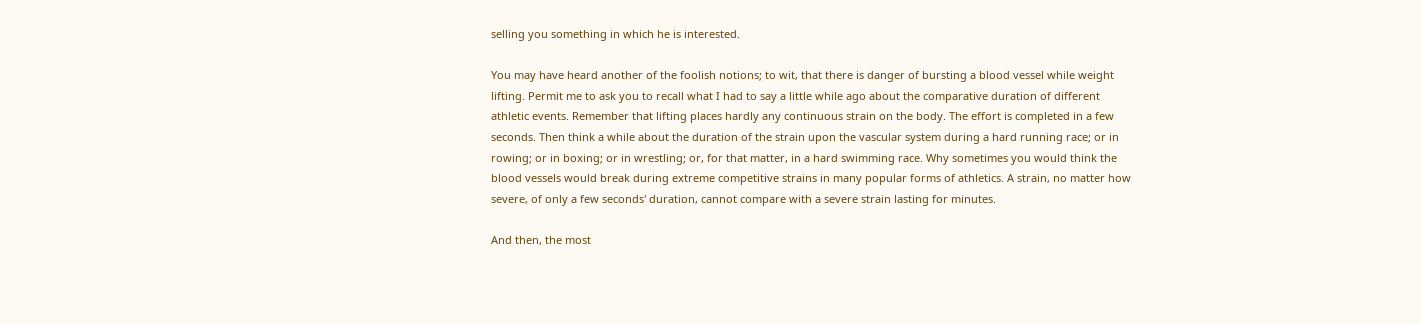selling you something in which he is interested.

You may have heard another of the foolish notions; to wit, that there is danger of bursting a blood vessel while weight lifting. Permit me to ask you to recall what I had to say a little while ago about the comparative duration of different athletic events. Remember that lifting places hardly any continuous strain on the body. The effort is completed in a few seconds. Then think a while about the duration of the strain upon the vascular system during a hard running race; or in rowing; or in boxing; or in wrestling; or, for that matter, in a hard swimming race. Why sometimes you would think the blood vessels would break during extreme competitive strains in many popular forms of athletics. A strain, no matter how severe, of only a few seconds' duration, cannot compare with a severe strain lasting for minutes.

And then, the most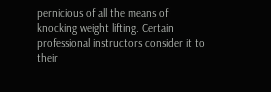pernicious of all the means of knocking weight lifting. Certain professional instructors consider it to their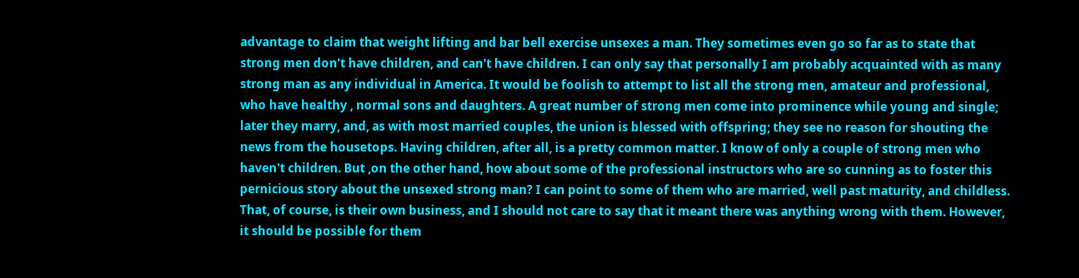advantage to claim that weight lifting and bar bell exercise unsexes a man. They sometimes even go so far as to state that strong men don't have children, and can't have children. I can only say that personally I am probably acquainted with as many strong man as any individual in America. It would be foolish to attempt to list all the strong men, amateur and professional, who have healthy , normal sons and daughters. A great number of strong men come into prominence while young and single; later they marry, and, as with most married couples, the union is blessed with offspring; they see no reason for shouting the news from the housetops. Having children, after all, is a pretty common matter. I know of only a couple of strong men who haven't children. But ,on the other hand, how about some of the professional instructors who are so cunning as to foster this pernicious story about the unsexed strong man? I can point to some of them who are married, well past maturity, and childless. That, of course, is their own business, and I should not care to say that it meant there was anything wrong with them. However, it should be possible for them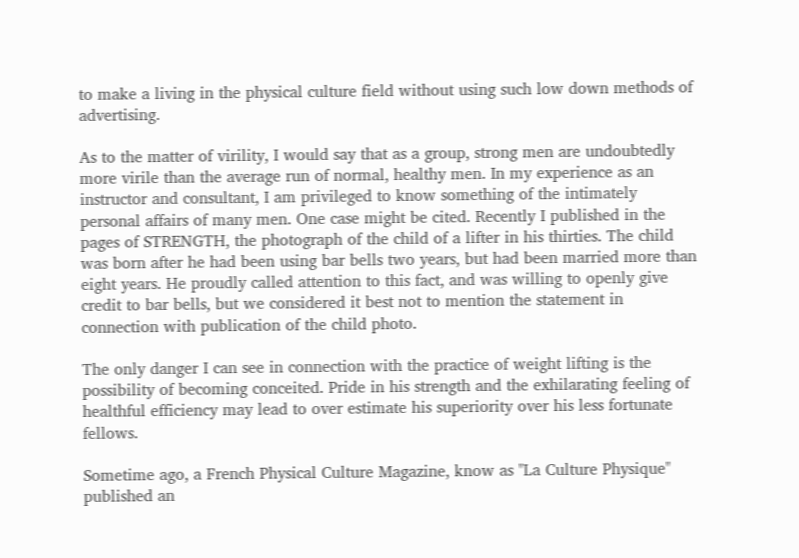to make a living in the physical culture field without using such low down methods of advertising.

As to the matter of virility, I would say that as a group, strong men are undoubtedly more virile than the average run of normal, healthy men. In my experience as an instructor and consultant, I am privileged to know something of the intimately personal affairs of many men. One case might be cited. Recently I published in the pages of STRENGTH, the photograph of the child of a lifter in his thirties. The child was born after he had been using bar bells two years, but had been married more than eight years. He proudly called attention to this fact, and was willing to openly give credit to bar bells, but we considered it best not to mention the statement in connection with publication of the child photo.

The only danger I can see in connection with the practice of weight lifting is the possibility of becoming conceited. Pride in his strength and the exhilarating feeling of healthful efficiency may lead to over estimate his superiority over his less fortunate fellows.

Sometime ago, a French Physical Culture Magazine, know as "La Culture Physique" published an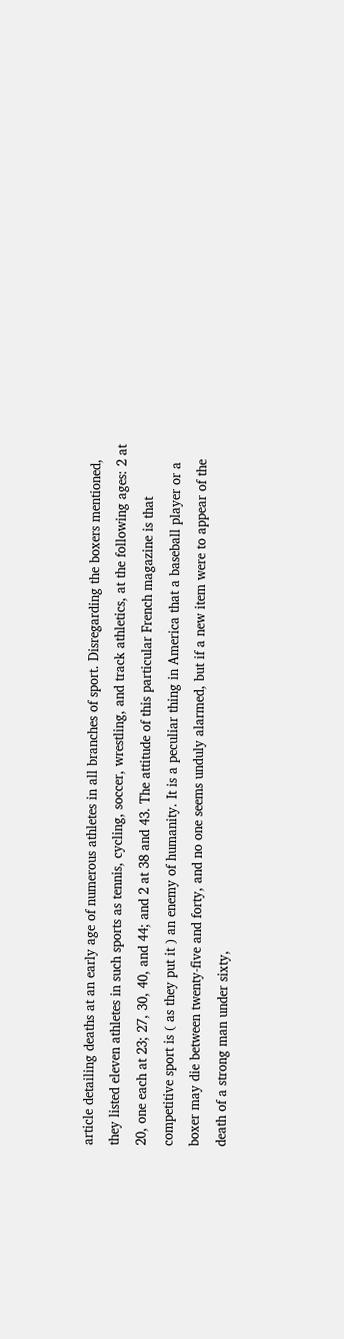article detailing deaths at an early age of numerous athletes in all branches of sport. Disregarding the boxers mentioned, they listed eleven athletes in such sports as tennis, cycling, soccer, wrestling, and track athletics, at the following ages: 2 at 20, one each at 23; 27, 30, 40, and 44; and 2 at 38 and 43. The attitude of this particular French magazine is that competitive sport is ( as they put it ) an enemy of humanity. It is a peculiar thing in America that a baseball player or a boxer may die between twenty-five and forty, and no one seems unduly alarmed, but if a new item were to appear of the death of a strong man under sixty,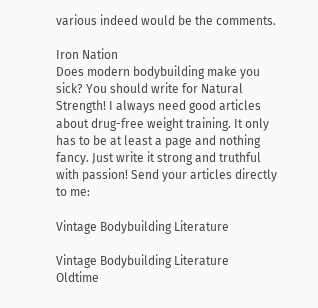various indeed would be the comments.

Iron Nation
Does modern bodybuilding make you sick? You should write for Natural Strength! I always need good articles about drug-free weight training. It only has to be at least a page and nothing fancy. Just write it strong and truthful with passion! Send your articles directly to me:

Vintage Bodybuilding Literature

Vintage Bodybuilding Literature
Oldtime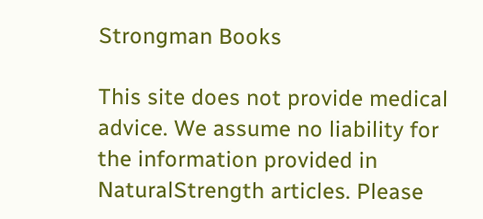Strongman Books

This site does not provide medical advice. We assume no liability for the information provided in NaturalStrength articles. Please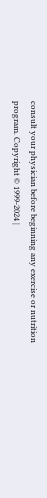consult your physician before beginning any exercise or nutrition program. Copyright © 1999-2024 |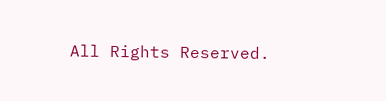All Rights Reserved.